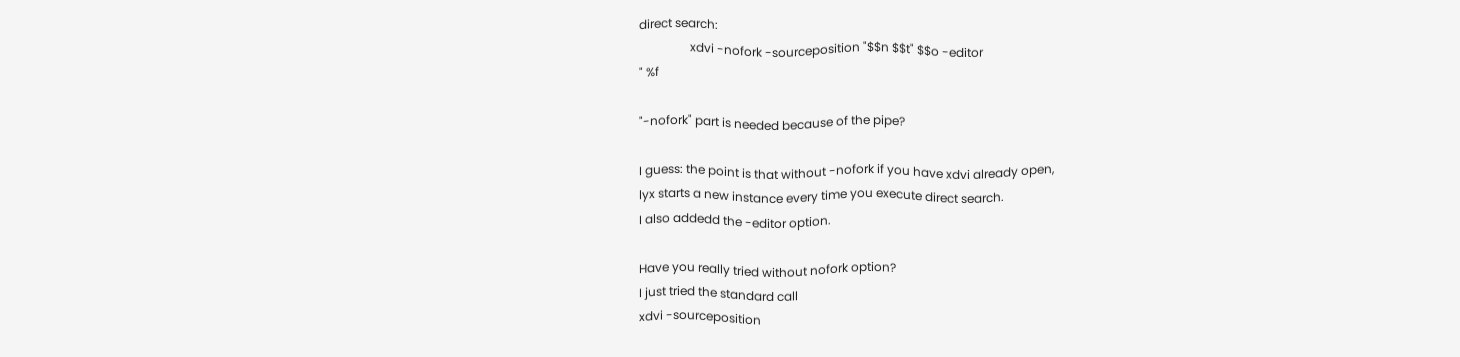direct search:
                 xdvi -nofork -sourceposition "$$n $$t" $$o -editor
" %f

"-nofork" part is needed because of the pipe?

I guess: the point is that without -nofork if you have xdvi already open,
lyx starts a new instance every time you execute direct search.
I also addedd the -editor option.

Have you really tried without nofork option?
I just tried the standard call
xdvi -sourceposition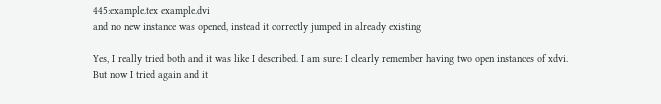445:example.tex example.dvi
and no new instance was opened, instead it correctly jumped in already existing

Yes, I really tried both and it was like I described. I am sure: I clearly remember having two open instances of xdvi. But now I tried again and it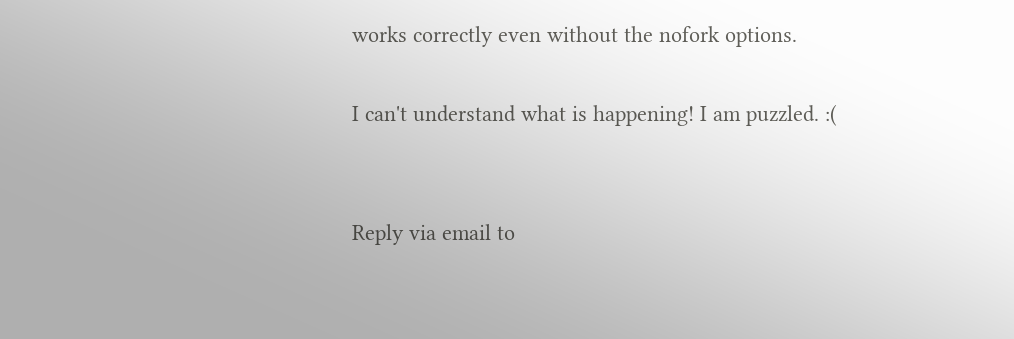works correctly even without the nofork options.

I can't understand what is happening! I am puzzled. :(


Reply via email to